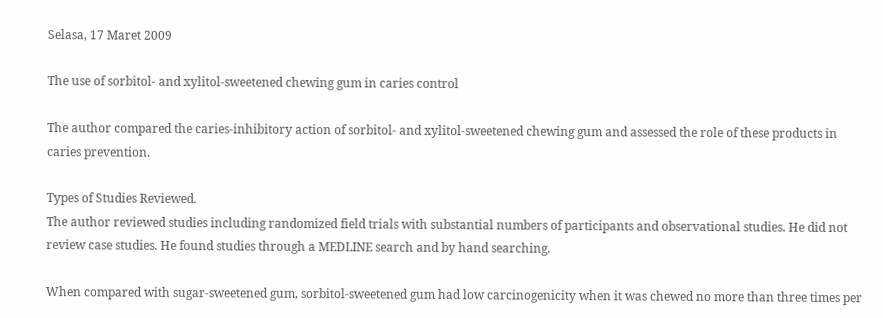Selasa, 17 Maret 2009

The use of sorbitol- and xylitol-sweetened chewing gum in caries control

The author compared the caries-inhibitory action of sorbitol- and xylitol-sweetened chewing gum and assessed the role of these products in caries prevention.

Types of Studies Reviewed.
The author reviewed studies including randomized field trials with substantial numbers of participants and observational studies. He did not review case studies. He found studies through a MEDLINE search and by hand searching.

When compared with sugar-sweetened gum, sorbitol-sweetened gum had low carcinogenicity when it was chewed no more than three times per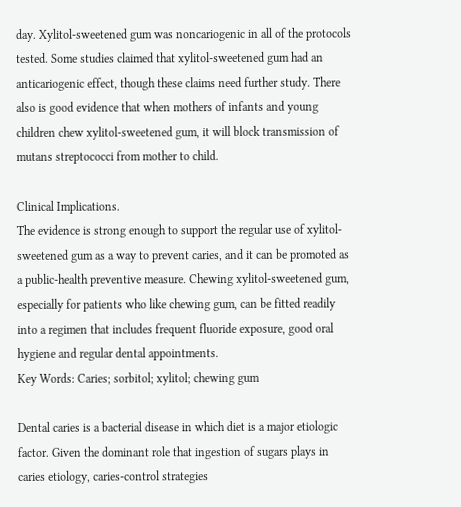day. Xylitol-sweetened gum was noncariogenic in all of the protocols tested. Some studies claimed that xylitol-sweetened gum had an anticariogenic effect, though these claims need further study. There also is good evidence that when mothers of infants and young children chew xylitol-sweetened gum, it will block transmission of mutans streptococci from mother to child.

Clinical Implications.
The evidence is strong enough to support the regular use of xylitol-sweetened gum as a way to prevent caries, and it can be promoted as a public-health preventive measure. Chewing xylitol-sweetened gum, especially for patients who like chewing gum, can be fitted readily into a regimen that includes frequent fluoride exposure, good oral hygiene and regular dental appointments.
Key Words: Caries; sorbitol; xylitol; chewing gum

Dental caries is a bacterial disease in which diet is a major etiologic factor. Given the dominant role that ingestion of sugars plays in caries etiology, caries-control strategies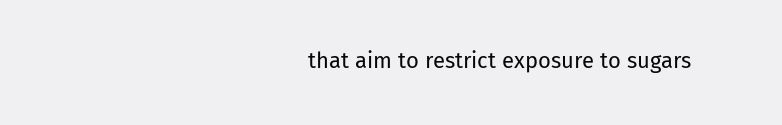that aim to restrict exposure to sugars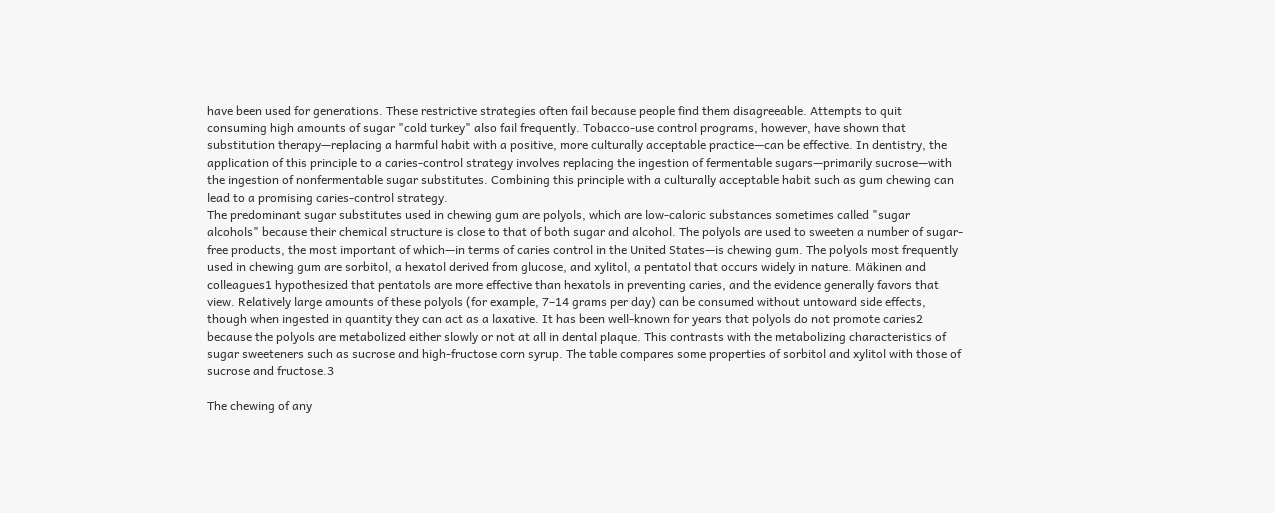have been used for generations. These restrictive strategies often fail because people find them disagreeable. Attempts to quit consuming high amounts of sugar "cold turkey" also fail frequently. Tobacco-use control programs, however, have shown that substitution therapy—replacing a harmful habit with a positive, more culturally acceptable practice—can be effective. In dentistry, the application of this principle to a caries-control strategy involves replacing the ingestion of fermentable sugars—primarily sucrose—with the ingestion of nonfermentable sugar substitutes. Combining this principle with a culturally acceptable habit such as gum chewing can lead to a promising caries-control strategy.
The predominant sugar substitutes used in chewing gum are polyols, which are low-caloric substances sometimes called "sugar alcohols" because their chemical structure is close to that of both sugar and alcohol. The polyols are used to sweeten a number of sugar-free products, the most important of which—in terms of caries control in the United States—is chewing gum. The polyols most frequently used in chewing gum are sorbitol, a hexatol derived from glucose, and xylitol, a pentatol that occurs widely in nature. Mäkinen and colleagues1 hypothesized that pentatols are more effective than hexatols in preventing caries, and the evidence generally favors that view. Relatively large amounts of these polyols (for example, 7–14 grams per day) can be consumed without untoward side effects, though when ingested in quantity they can act as a laxative. It has been well-known for years that polyols do not promote caries2 because the polyols are metabolized either slowly or not at all in dental plaque. This contrasts with the metabolizing characteristics of sugar sweeteners such as sucrose and high-fructose corn syrup. The table compares some properties of sorbitol and xylitol with those of sucrose and fructose.3

The chewing of any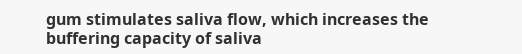gum stimulates saliva flow, which increases the buffering capacity of saliva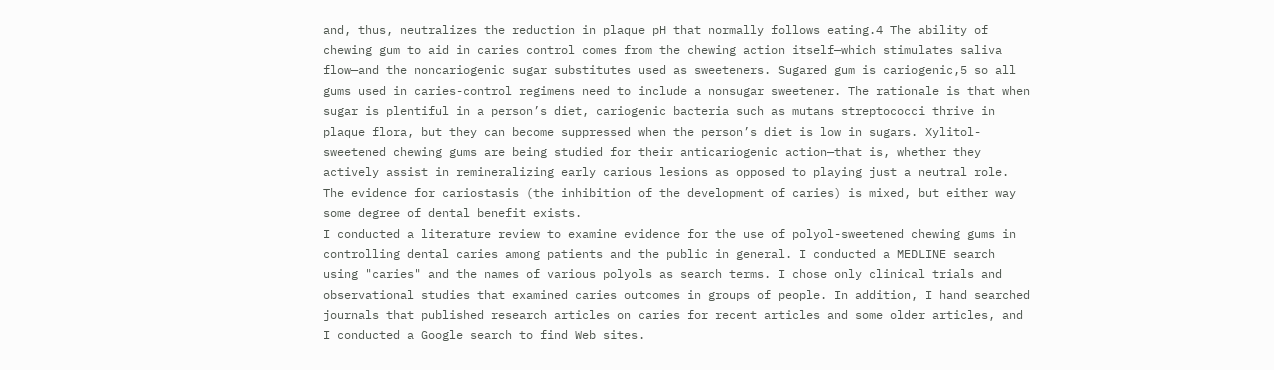and, thus, neutralizes the reduction in plaque pH that normally follows eating.4 The ability of chewing gum to aid in caries control comes from the chewing action itself—which stimulates saliva flow—and the noncariogenic sugar substitutes used as sweeteners. Sugared gum is cariogenic,5 so all gums used in caries-control regimens need to include a nonsugar sweetener. The rationale is that when sugar is plentiful in a person’s diet, cariogenic bacteria such as mutans streptococci thrive in plaque flora, but they can become suppressed when the person’s diet is low in sugars. Xylitol-sweetened chewing gums are being studied for their anticariogenic action—that is, whether they actively assist in remineralizing early carious lesions as opposed to playing just a neutral role. The evidence for cariostasis (the inhibition of the development of caries) is mixed, but either way some degree of dental benefit exists.
I conducted a literature review to examine evidence for the use of polyol-sweetened chewing gums in controlling dental caries among patients and the public in general. I conducted a MEDLINE search using "caries" and the names of various polyols as search terms. I chose only clinical trials and observational studies that examined caries outcomes in groups of people. In addition, I hand searched journals that published research articles on caries for recent articles and some older articles, and I conducted a Google search to find Web sites.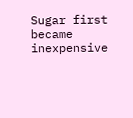Sugar first became inexpensive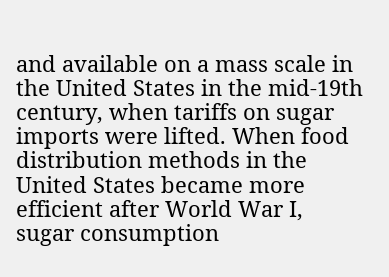and available on a mass scale in the United States in the mid-19th century, when tariffs on sugar imports were lifted. When food distribution methods in the United States became more efficient after World War I, sugar consumption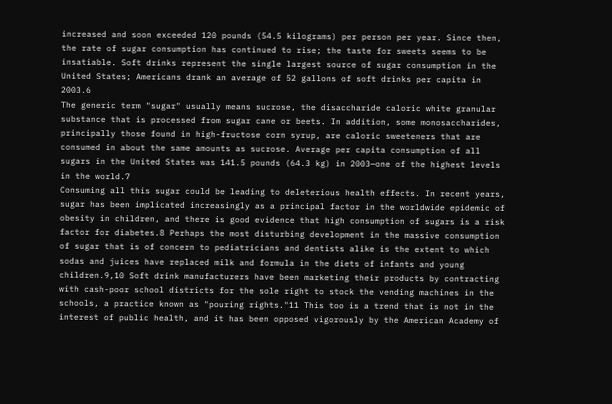increased and soon exceeded 120 pounds (54.5 kilograms) per person per year. Since then, the rate of sugar consumption has continued to rise; the taste for sweets seems to be insatiable. Soft drinks represent the single largest source of sugar consumption in the United States; Americans drank an average of 52 gallons of soft drinks per capita in 2003.6
The generic term "sugar" usually means sucrose, the disaccharide caloric white granular substance that is processed from sugar cane or beets. In addition, some monosaccharides, principally those found in high-fructose corn syrup, are caloric sweeteners that are consumed in about the same amounts as sucrose. Average per capita consumption of all sugars in the United States was 141.5 pounds (64.3 kg) in 2003—one of the highest levels in the world.7
Consuming all this sugar could be leading to deleterious health effects. In recent years, sugar has been implicated increasingly as a principal factor in the worldwide epidemic of obesity in children, and there is good evidence that high consumption of sugars is a risk factor for diabetes.8 Perhaps the most disturbing development in the massive consumption of sugar that is of concern to pediatricians and dentists alike is the extent to which sodas and juices have replaced milk and formula in the diets of infants and young children.9,10 Soft drink manufacturers have been marketing their products by contracting with cash-poor school districts for the sole right to stock the vending machines in the schools, a practice known as "pouring rights."11 This too is a trend that is not in the interest of public health, and it has been opposed vigorously by the American Academy of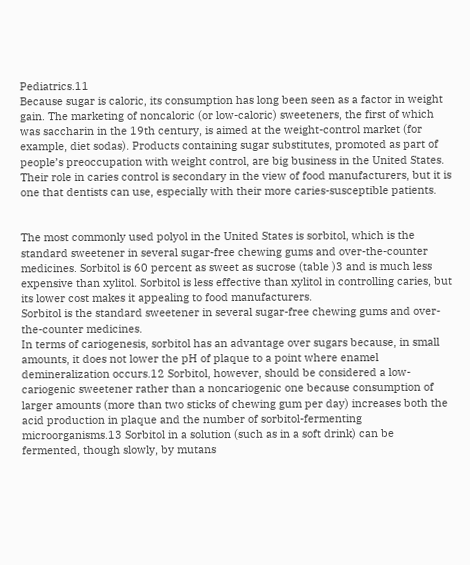Pediatrics.11
Because sugar is caloric, its consumption has long been seen as a factor in weight gain. The marketing of noncaloric (or low-caloric) sweeteners, the first of which was saccharin in the 19th century, is aimed at the weight-control market (for example, diet sodas). Products containing sugar substitutes, promoted as part of people’s preoccupation with weight control, are big business in the United States. Their role in caries control is secondary in the view of food manufacturers, but it is one that dentists can use, especially with their more caries-susceptible patients.


The most commonly used polyol in the United States is sorbitol, which is the standard sweetener in several sugar-free chewing gums and over-the-counter medicines. Sorbitol is 60 percent as sweet as sucrose (table )3 and is much less expensive than xylitol. Sorbitol is less effective than xylitol in controlling caries, but its lower cost makes it appealing to food manufacturers.
Sorbitol is the standard sweetener in several sugar-free chewing gums and over-the-counter medicines.
In terms of cariogenesis, sorbitol has an advantage over sugars because, in small amounts, it does not lower the pH of plaque to a point where enamel demineralization occurs.12 Sorbitol, however, should be considered a low-cariogenic sweetener rather than a noncariogenic one because consumption of larger amounts (more than two sticks of chewing gum per day) increases both the acid production in plaque and the number of sorbitol-fermenting microorganisms.13 Sorbitol in a solution (such as in a soft drink) can be fermented, though slowly, by mutans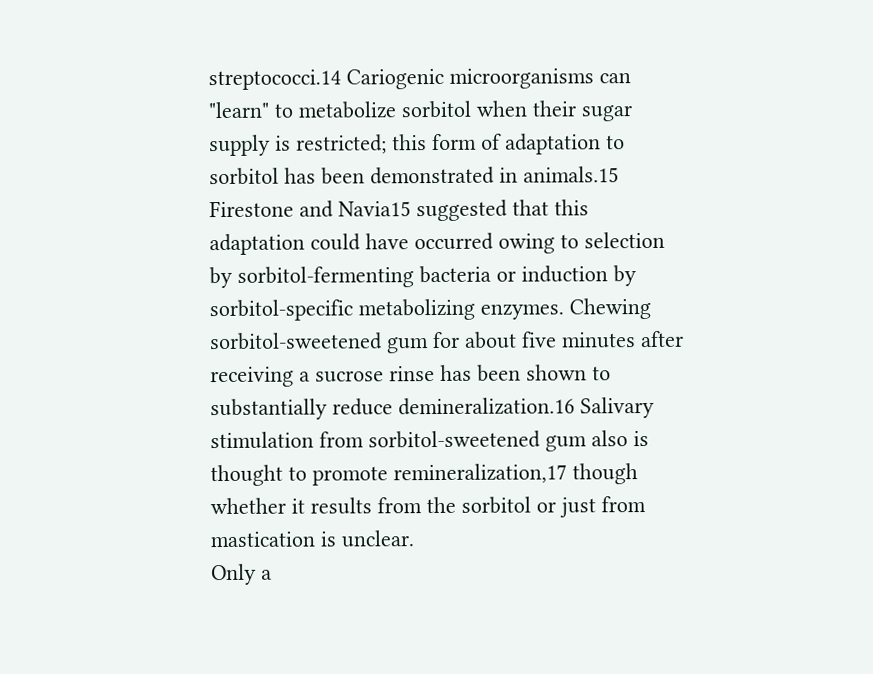streptococci.14 Cariogenic microorganisms can "learn" to metabolize sorbitol when their sugar supply is restricted; this form of adaptation to sorbitol has been demonstrated in animals.15 Firestone and Navia15 suggested that this adaptation could have occurred owing to selection by sorbitol-fermenting bacteria or induction by sorbitol-specific metabolizing enzymes. Chewing sorbitol-sweetened gum for about five minutes after receiving a sucrose rinse has been shown to substantially reduce demineralization.16 Salivary stimulation from sorbitol-sweetened gum also is thought to promote remineralization,17 though whether it results from the sorbitol or just from mastication is unclear.
Only a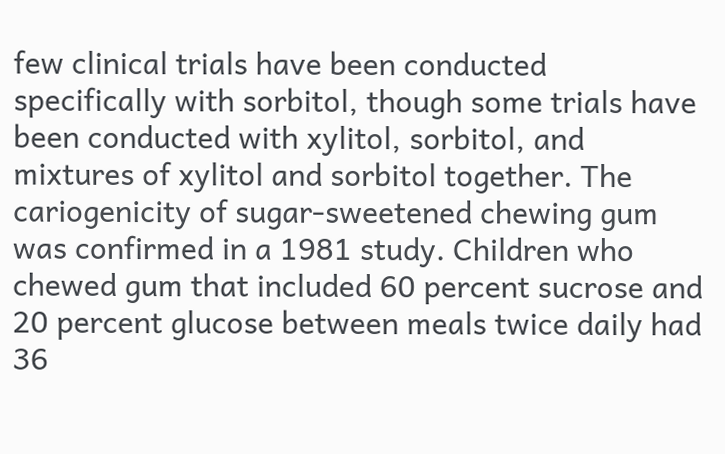few clinical trials have been conducted specifically with sorbitol, though some trials have been conducted with xylitol, sorbitol, and mixtures of xylitol and sorbitol together. The cariogenicity of sugar-sweetened chewing gum was confirmed in a 1981 study. Children who chewed gum that included 60 percent sucrose and 20 percent glucose between meals twice daily had 36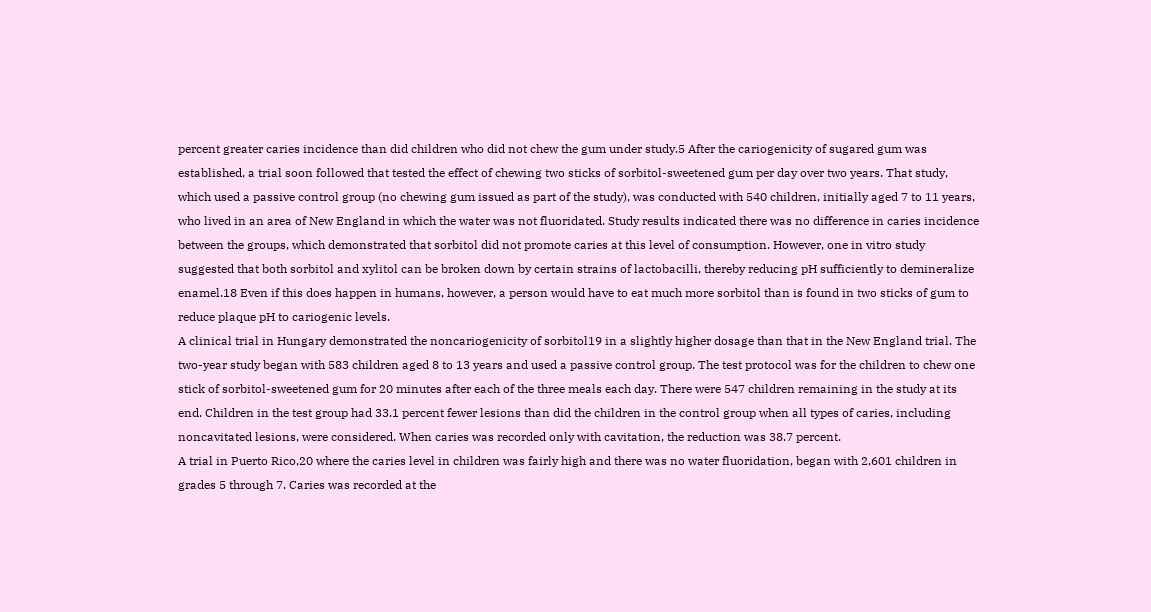percent greater caries incidence than did children who did not chew the gum under study.5 After the cariogenicity of sugared gum was established, a trial soon followed that tested the effect of chewing two sticks of sorbitol-sweetened gum per day over two years. That study, which used a passive control group (no chewing gum issued as part of the study), was conducted with 540 children, initially aged 7 to 11 years, who lived in an area of New England in which the water was not fluoridated. Study results indicated there was no difference in caries incidence between the groups, which demonstrated that sorbitol did not promote caries at this level of consumption. However, one in vitro study suggested that both sorbitol and xylitol can be broken down by certain strains of lactobacilli, thereby reducing pH sufficiently to demineralize enamel.18 Even if this does happen in humans, however, a person would have to eat much more sorbitol than is found in two sticks of gum to reduce plaque pH to cariogenic levels.
A clinical trial in Hungary demonstrated the noncariogenicity of sorbitol19 in a slightly higher dosage than that in the New England trial. The two-year study began with 583 children aged 8 to 13 years and used a passive control group. The test protocol was for the children to chew one stick of sorbitol-sweetened gum for 20 minutes after each of the three meals each day. There were 547 children remaining in the study at its end. Children in the test group had 33.1 percent fewer lesions than did the children in the control group when all types of caries, including noncavitated lesions, were considered. When caries was recorded only with cavitation, the reduction was 38.7 percent.
A trial in Puerto Rico,20 where the caries level in children was fairly high and there was no water fluoridation, began with 2,601 children in grades 5 through 7. Caries was recorded at the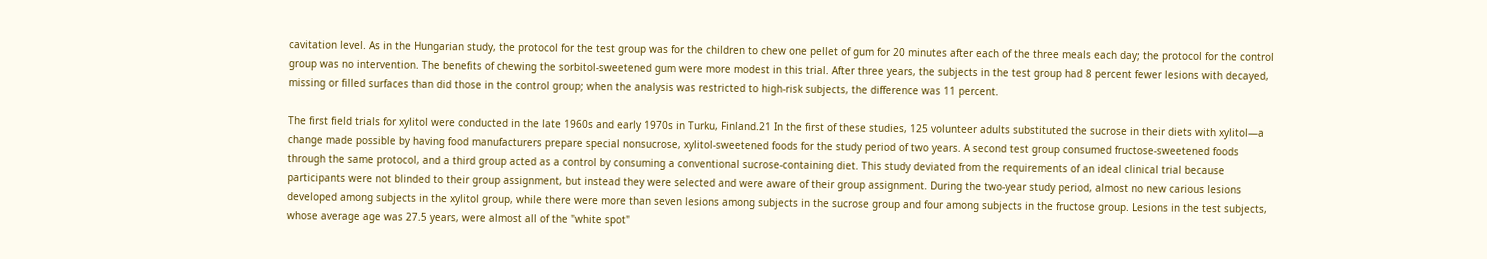cavitation level. As in the Hungarian study, the protocol for the test group was for the children to chew one pellet of gum for 20 minutes after each of the three meals each day; the protocol for the control group was no intervention. The benefits of chewing the sorbitol-sweetened gum were more modest in this trial. After three years, the subjects in the test group had 8 percent fewer lesions with decayed, missing or filled surfaces than did those in the control group; when the analysis was restricted to high-risk subjects, the difference was 11 percent.

The first field trials for xylitol were conducted in the late 1960s and early 1970s in Turku, Finland.21 In the first of these studies, 125 volunteer adults substituted the sucrose in their diets with xylitol—a change made possible by having food manufacturers prepare special nonsucrose, xylitol-sweetened foods for the study period of two years. A second test group consumed fructose-sweetened foods through the same protocol, and a third group acted as a control by consuming a conventional sucrose-containing diet. This study deviated from the requirements of an ideal clinical trial because participants were not blinded to their group assignment, but instead they were selected and were aware of their group assignment. During the two-year study period, almost no new carious lesions developed among subjects in the xylitol group, while there were more than seven lesions among subjects in the sucrose group and four among subjects in the fructose group. Lesions in the test subjects, whose average age was 27.5 years, were almost all of the "white spot"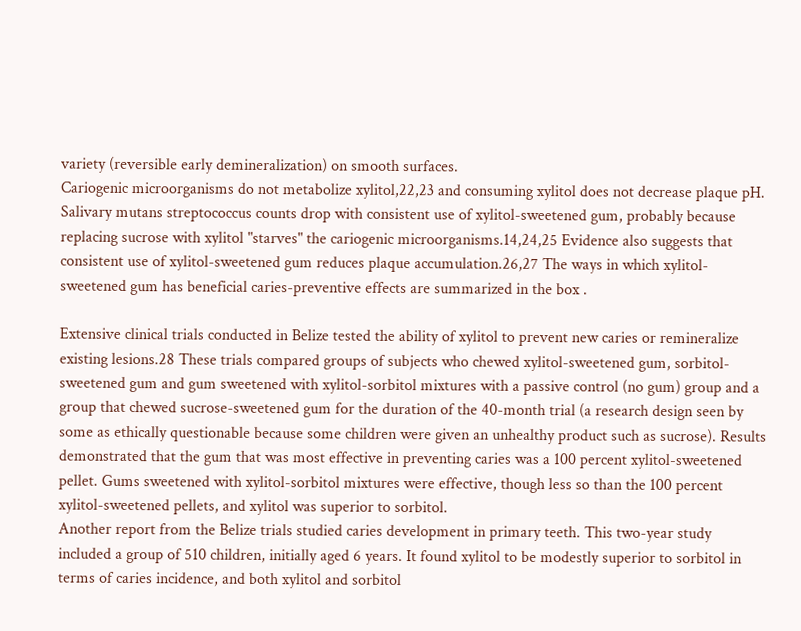variety (reversible early demineralization) on smooth surfaces.
Cariogenic microorganisms do not metabolize xylitol,22,23 and consuming xylitol does not decrease plaque pH. Salivary mutans streptococcus counts drop with consistent use of xylitol-sweetened gum, probably because replacing sucrose with xylitol "starves" the cariogenic microorganisms.14,24,25 Evidence also suggests that consistent use of xylitol-sweetened gum reduces plaque accumulation.26,27 The ways in which xylitol-sweetened gum has beneficial caries-preventive effects are summarized in the box .

Extensive clinical trials conducted in Belize tested the ability of xylitol to prevent new caries or remineralize existing lesions.28 These trials compared groups of subjects who chewed xylitol-sweetened gum, sorbitol-sweetened gum and gum sweetened with xylitol-sorbitol mixtures with a passive control (no gum) group and a group that chewed sucrose-sweetened gum for the duration of the 40-month trial (a research design seen by some as ethically questionable because some children were given an unhealthy product such as sucrose). Results demonstrated that the gum that was most effective in preventing caries was a 100 percent xylitol-sweetened pellet. Gums sweetened with xylitol-sorbitol mixtures were effective, though less so than the 100 percent xylitol-sweetened pellets, and xylitol was superior to sorbitol.
Another report from the Belize trials studied caries development in primary teeth. This two-year study included a group of 510 children, initially aged 6 years. It found xylitol to be modestly superior to sorbitol in terms of caries incidence, and both xylitol and sorbitol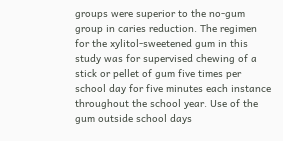groups were superior to the no-gum group in caries reduction. The regimen for the xylitol-sweetened gum in this study was for supervised chewing of a stick or pellet of gum five times per school day for five minutes each instance throughout the school year. Use of the gum outside school days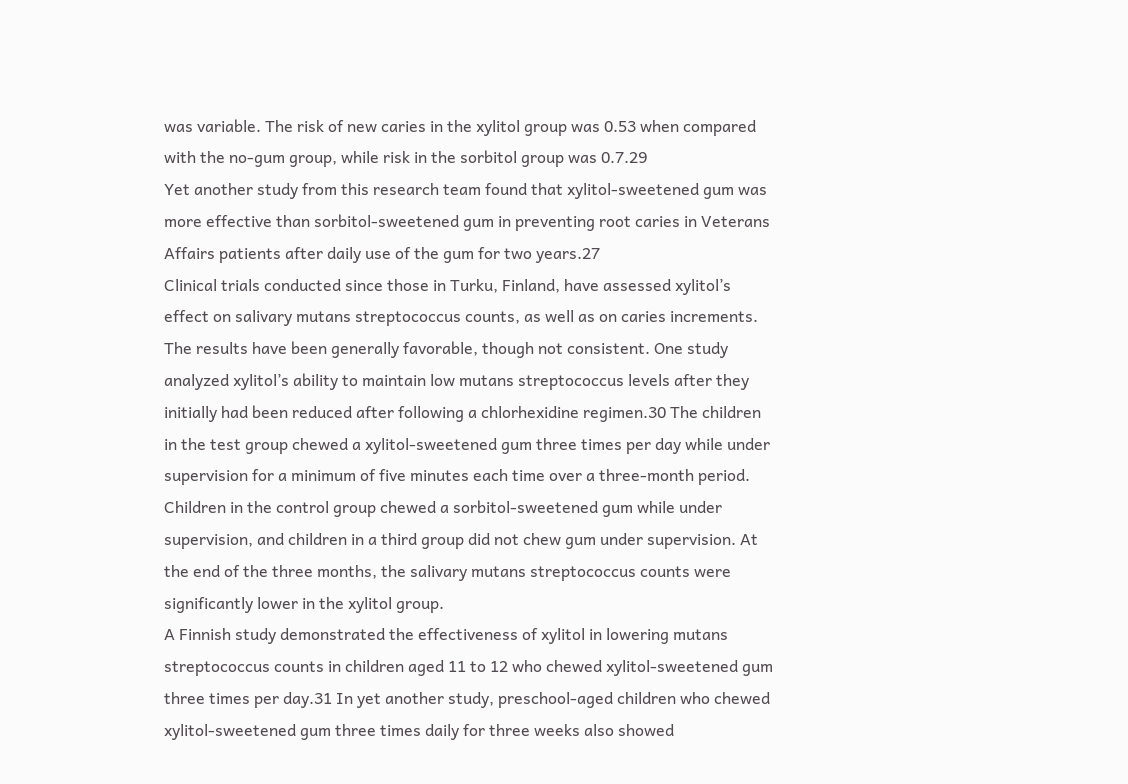was variable. The risk of new caries in the xylitol group was 0.53 when compared with the no-gum group, while risk in the sorbitol group was 0.7.29
Yet another study from this research team found that xylitol-sweetened gum was more effective than sorbitol-sweetened gum in preventing root caries in Veterans Affairs patients after daily use of the gum for two years.27
Clinical trials conducted since those in Turku, Finland, have assessed xylitol’s effect on salivary mutans streptococcus counts, as well as on caries increments. The results have been generally favorable, though not consistent. One study analyzed xylitol’s ability to maintain low mutans streptococcus levels after they initially had been reduced after following a chlorhexidine regimen.30 The children in the test group chewed a xylitol-sweetened gum three times per day while under supervision for a minimum of five minutes each time over a three-month period. Children in the control group chewed a sorbitol-sweetened gum while under supervision, and children in a third group did not chew gum under supervision. At the end of the three months, the salivary mutans streptococcus counts were significantly lower in the xylitol group.
A Finnish study demonstrated the effectiveness of xylitol in lowering mutans streptococcus counts in children aged 11 to 12 who chewed xylitol-sweetened gum three times per day.31 In yet another study, preschool-aged children who chewed xylitol-sweetened gum three times daily for three weeks also showed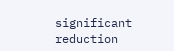significant reduction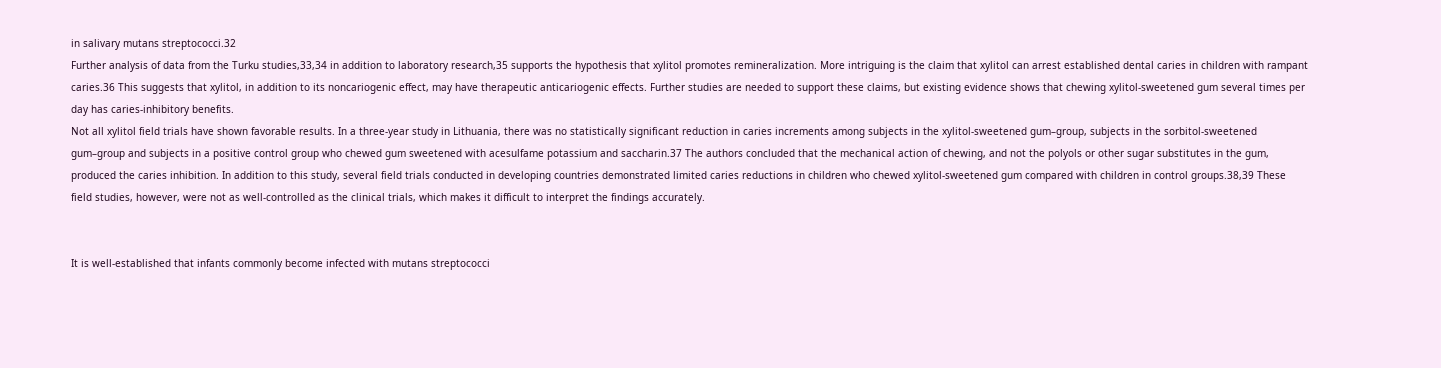in salivary mutans streptococci.32
Further analysis of data from the Turku studies,33,34 in addition to laboratory research,35 supports the hypothesis that xylitol promotes remineralization. More intriguing is the claim that xylitol can arrest established dental caries in children with rampant caries.36 This suggests that xylitol, in addition to its noncariogenic effect, may have therapeutic anticariogenic effects. Further studies are needed to support these claims, but existing evidence shows that chewing xylitol-sweetened gum several times per day has caries-inhibitory benefits.
Not all xylitol field trials have shown favorable results. In a three-year study in Lithuania, there was no statistically significant reduction in caries increments among subjects in the xylitol-sweetened gum–group, subjects in the sorbitol-sweetened gum–group and subjects in a positive control group who chewed gum sweetened with acesulfame potassium and saccharin.37 The authors concluded that the mechanical action of chewing, and not the polyols or other sugar substitutes in the gum, produced the caries inhibition. In addition to this study, several field trials conducted in developing countries demonstrated limited caries reductions in children who chewed xylitol-sweetened gum compared with children in control groups.38,39 These field studies, however, were not as well-controlled as the clinical trials, which makes it difficult to interpret the findings accurately.


It is well-established that infants commonly become infected with mutans streptococci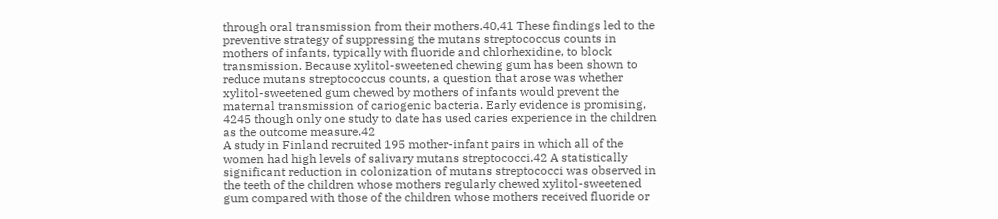through oral transmission from their mothers.40,41 These findings led to the preventive strategy of suppressing the mutans streptococcus counts in mothers of infants, typically with fluoride and chlorhexidine, to block transmission. Because xylitol-sweetened chewing gum has been shown to reduce mutans streptococcus counts, a question that arose was whether xylitol-sweetened gum chewed by mothers of infants would prevent the maternal transmission of cariogenic bacteria. Early evidence is promising, 4245 though only one study to date has used caries experience in the children as the outcome measure.42
A study in Finland recruited 195 mother-infant pairs in which all of the women had high levels of salivary mutans streptococci.42 A statistically significant reduction in colonization of mutans streptococci was observed in the teeth of the children whose mothers regularly chewed xylitol-sweetened gum compared with those of the children whose mothers received fluoride or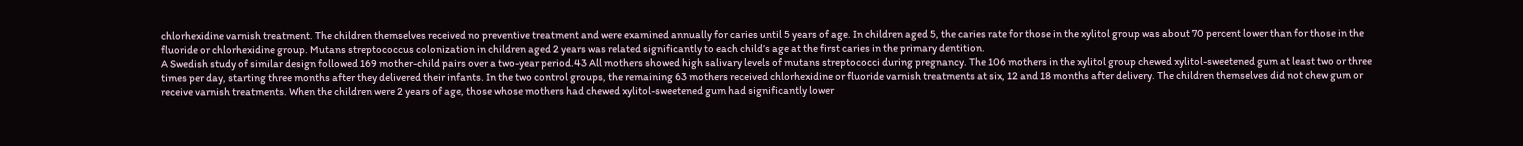chlorhexidine varnish treatment. The children themselves received no preventive treatment and were examined annually for caries until 5 years of age. In children aged 5, the caries rate for those in the xylitol group was about 70 percent lower than for those in the fluoride or chlorhexidine group. Mutans streptococcus colonization in children aged 2 years was related significantly to each child’s age at the first caries in the primary dentition.
A Swedish study of similar design followed 169 mother-child pairs over a two-year period.43 All mothers showed high salivary levels of mutans streptococci during pregnancy. The 106 mothers in the xylitol group chewed xylitol-sweetened gum at least two or three times per day, starting three months after they delivered their infants. In the two control groups, the remaining 63 mothers received chlorhexidine or fluoride varnish treatments at six, 12 and 18 months after delivery. The children themselves did not chew gum or receive varnish treatments. When the children were 2 years of age, those whose mothers had chewed xylitol-sweetened gum had significantly lower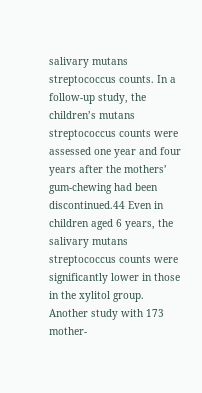salivary mutans streptococcus counts. In a follow-up study, the children’s mutans streptococcus counts were assessed one year and four years after the mothers’ gum-chewing had been discontinued.44 Even in children aged 6 years, the salivary mutans streptococcus counts were significantly lower in those in the xylitol group.
Another study with 173 mother-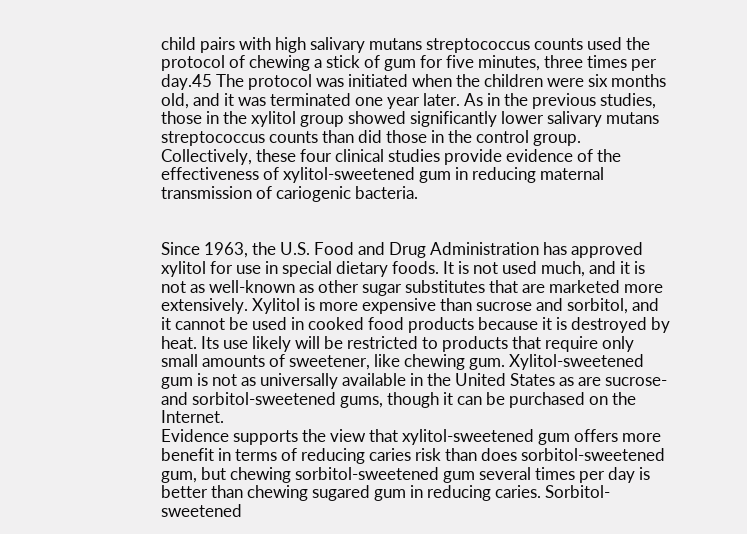child pairs with high salivary mutans streptococcus counts used the protocol of chewing a stick of gum for five minutes, three times per day.45 The protocol was initiated when the children were six months old, and it was terminated one year later. As in the previous studies, those in the xylitol group showed significantly lower salivary mutans streptococcus counts than did those in the control group.
Collectively, these four clinical studies provide evidence of the effectiveness of xylitol-sweetened gum in reducing maternal transmission of cariogenic bacteria.


Since 1963, the U.S. Food and Drug Administration has approved xylitol for use in special dietary foods. It is not used much, and it is not as well-known as other sugar substitutes that are marketed more extensively. Xylitol is more expensive than sucrose and sorbitol, and it cannot be used in cooked food products because it is destroyed by heat. Its use likely will be restricted to products that require only small amounts of sweetener, like chewing gum. Xylitol-sweetened gum is not as universally available in the United States as are sucrose- and sorbitol-sweetened gums, though it can be purchased on the Internet.
Evidence supports the view that xylitol-sweetened gum offers more benefit in terms of reducing caries risk than does sorbitol-sweetened gum, but chewing sorbitol-sweetened gum several times per day is better than chewing sugared gum in reducing caries. Sorbitol-sweetened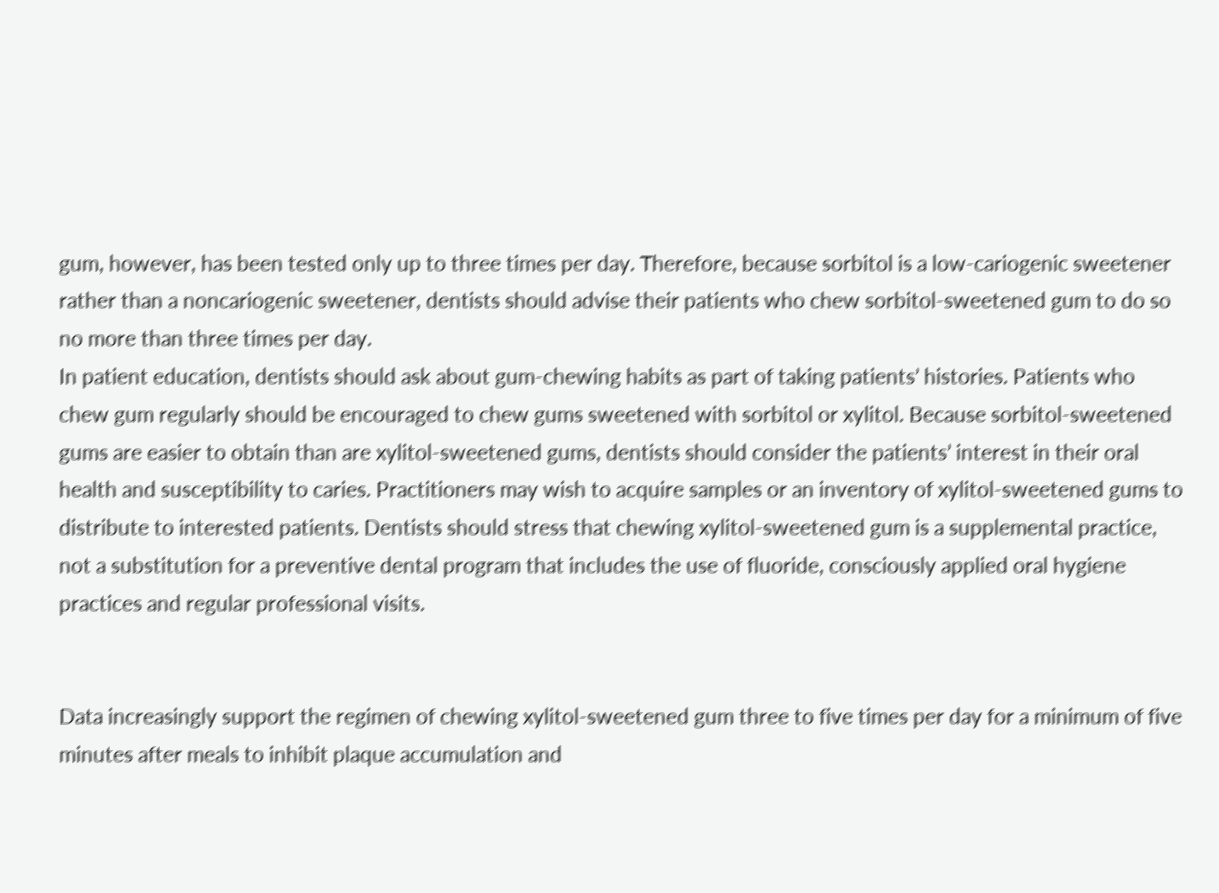gum, however, has been tested only up to three times per day. Therefore, because sorbitol is a low-cariogenic sweetener rather than a noncariogenic sweetener, dentists should advise their patients who chew sorbitol-sweetened gum to do so no more than three times per day.
In patient education, dentists should ask about gum-chewing habits as part of taking patients’ histories. Patients who chew gum regularly should be encouraged to chew gums sweetened with sorbitol or xylitol. Because sorbitol-sweetened gums are easier to obtain than are xylitol-sweetened gums, dentists should consider the patients’ interest in their oral health and susceptibility to caries. Practitioners may wish to acquire samples or an inventory of xylitol-sweetened gums to distribute to interested patients. Dentists should stress that chewing xylitol-sweetened gum is a supplemental practice, not a substitution for a preventive dental program that includes the use of fluoride, consciously applied oral hygiene practices and regular professional visits.


Data increasingly support the regimen of chewing xylitol-sweetened gum three to five times per day for a minimum of five minutes after meals to inhibit plaque accumulation and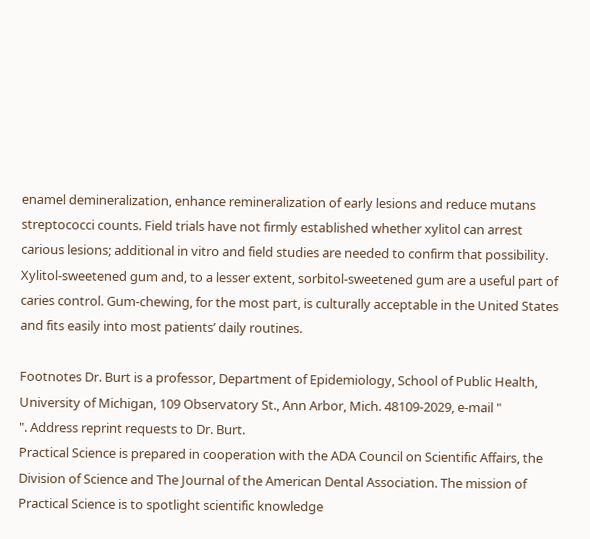enamel demineralization, enhance remineralization of early lesions and reduce mutans streptococci counts. Field trials have not firmly established whether xylitol can arrest carious lesions; additional in vitro and field studies are needed to confirm that possibility. Xylitol-sweetened gum and, to a lesser extent, sorbitol-sweetened gum are a useful part of caries control. Gum-chewing, for the most part, is culturally acceptable in the United States and fits easily into most patients’ daily routines.

Footnotes Dr. Burt is a professor, Department of Epidemiology, School of Public Health, University of Michigan, 109 Observatory St., Ann Arbor, Mich. 48109-2029, e-mail "
". Address reprint requests to Dr. Burt.
Practical Science is prepared in cooperation with the ADA Council on Scientific Affairs, the Division of Science and The Journal of the American Dental Association. The mission of Practical Science is to spotlight scientific knowledge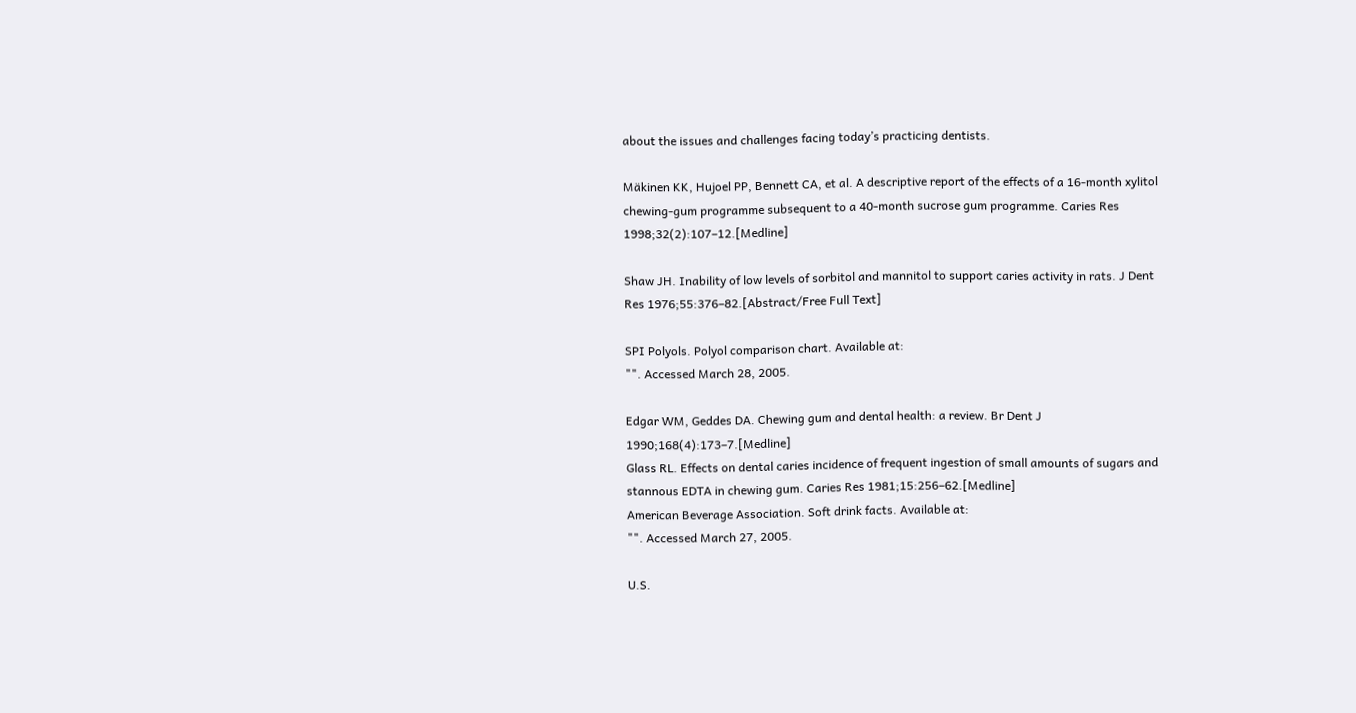about the issues and challenges facing today’s practicing dentists.

Mäkinen KK, Hujoel PP, Bennett CA, et al. A descriptive report of the effects of a 16-month xylitol chewing-gum programme subsequent to a 40-month sucrose gum programme. Caries Res 1998;32(2):107–12.[Medline]

Shaw JH. Inability of low levels of sorbitol and mannitol to support caries activity in rats. J Dent Res 1976;55:376–82.[Abstract/Free Full Text]

SPI Polyols. Polyol comparison chart. Available at:
"". Accessed March 28, 2005.

Edgar WM, Geddes DA. Chewing gum and dental health: a review. Br Dent J 1990;168(4):173–7.[Medline]
Glass RL. Effects on dental caries incidence of frequent ingestion of small amounts of sugars and stannous EDTA in chewing gum. Caries Res 1981;15:256–62.[Medline]
American Beverage Association. Soft drink facts. Available at:
"". Accessed March 27, 2005.

U.S.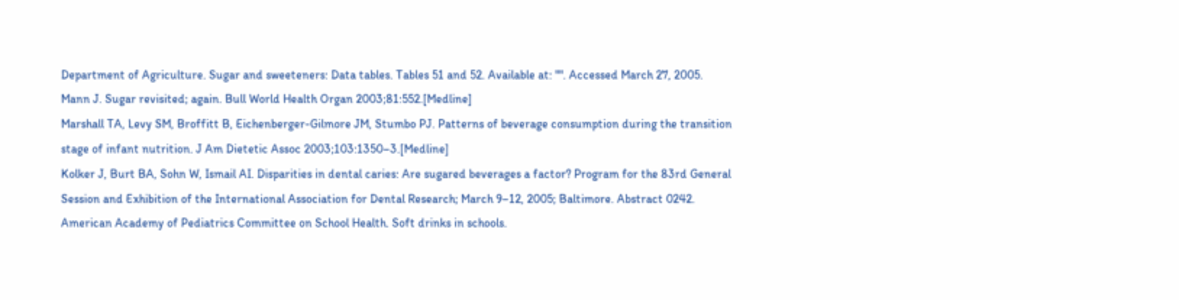Department of Agriculture. Sugar and sweeteners: Data tables. Tables 51 and 52. Available at: "". Accessed March 27, 2005.
Mann J. Sugar revisited; again. Bull World Health Organ 2003;81:552.[Medline]
Marshall TA, Levy SM, Broffitt B, Eichenberger-Gilmore JM, Stumbo PJ. Patterns of beverage consumption during the transition stage of infant nutrition. J Am Dietetic Assoc 2003;103:1350–3.[Medline]
Kolker J, Burt BA, Sohn W, Ismail AI. Disparities in dental caries: Are sugared beverages a factor? Program for the 83rd General Session and Exhibition of the International Association for Dental Research; March 9–12, 2005; Baltimore. Abstract 0242.
American Academy of Pediatrics Committee on School Health. Soft drinks in schools.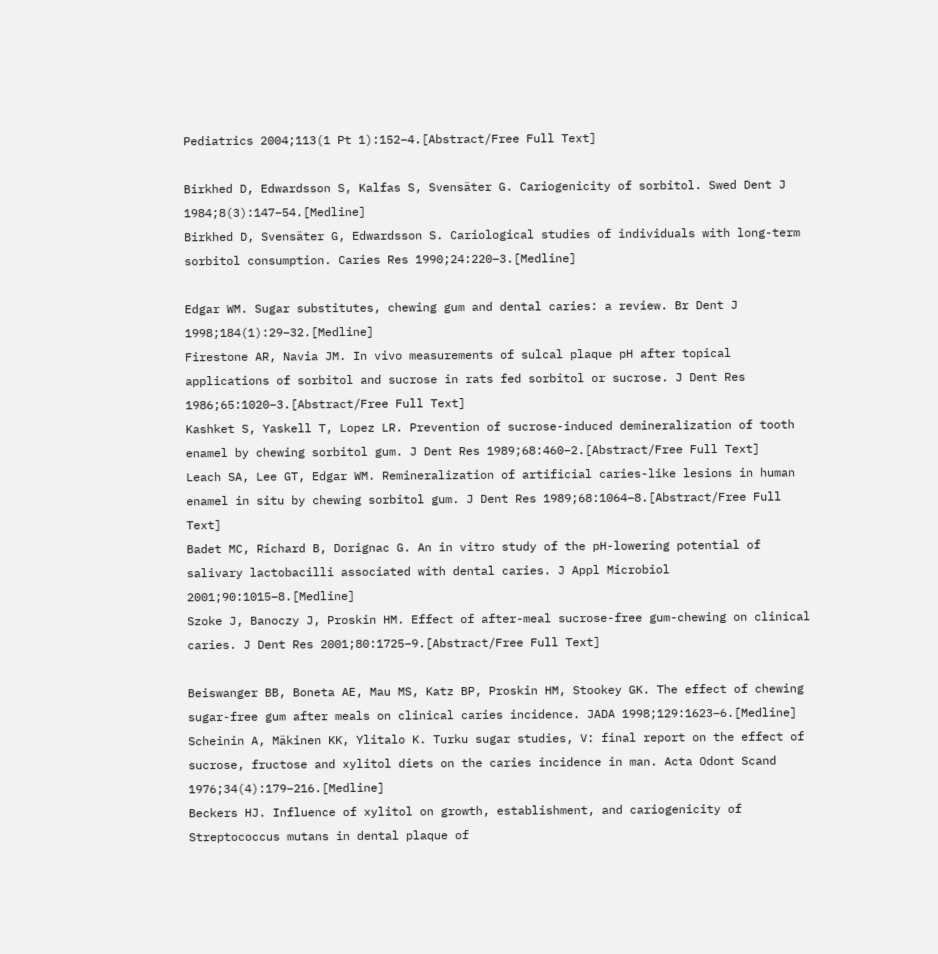Pediatrics 2004;113(1 Pt 1):152–4.[Abstract/Free Full Text]

Birkhed D, Edwardsson S, Kalfas S, Svensäter G. Cariogenicity of sorbitol. Swed Dent J 1984;8(3):147–54.[Medline]
Birkhed D, Svensäter G, Edwardsson S. Cariological studies of individuals with long-term sorbitol consumption. Caries Res 1990;24:220–3.[Medline]

Edgar WM. Sugar substitutes, chewing gum and dental caries: a review. Br Dent J 1998;184(1):29–32.[Medline]
Firestone AR, Navia JM. In vivo measurements of sulcal plaque pH after topical applications of sorbitol and sucrose in rats fed sorbitol or sucrose. J Dent Res 1986;65:1020–3.[Abstract/Free Full Text]
Kashket S, Yaskell T, Lopez LR. Prevention of sucrose-induced demineralization of tooth enamel by chewing sorbitol gum. J Dent Res 1989;68:460–2.[Abstract/Free Full Text]
Leach SA, Lee GT, Edgar WM. Remineralization of artificial caries-like lesions in human enamel in situ by chewing sorbitol gum. J Dent Res 1989;68:1064–8.[Abstract/Free Full Text]
Badet MC, Richard B, Dorignac G. An in vitro study of the pH-lowering potential of salivary lactobacilli associated with dental caries. J Appl Microbiol 2001;90:1015–8.[Medline]
Szoke J, Banoczy J, Proskin HM. Effect of after-meal sucrose-free gum-chewing on clinical caries. J Dent Res 2001;80:1725–9.[Abstract/Free Full Text]

Beiswanger BB, Boneta AE, Mau MS, Katz BP, Proskin HM, Stookey GK. The effect of chewing sugar-free gum after meals on clinical caries incidence. JADA 1998;129:1623–6.[Medline]
Scheinin A, Mäkinen KK, Ylitalo K. Turku sugar studies, V: final report on the effect of sucrose, fructose and xylitol diets on the caries incidence in man. Acta Odont Scand 1976;34(4):179–216.[Medline]
Beckers HJ. Influence of xylitol on growth, establishment, and cariogenicity of Streptococcus mutans in dental plaque of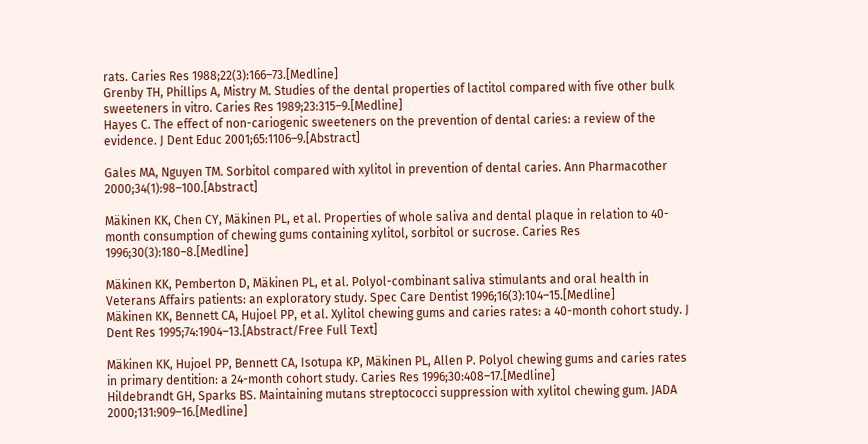rats. Caries Res 1988;22(3):166–73.[Medline]
Grenby TH, Phillips A, Mistry M. Studies of the dental properties of lactitol compared with five other bulk sweeteners in vitro. Caries Res 1989;23:315–9.[Medline]
Hayes C. The effect of non-cariogenic sweeteners on the prevention of dental caries: a review of the evidence. J Dent Educ 2001;65:1106–9.[Abstract]

Gales MA, Nguyen TM. Sorbitol compared with xylitol in prevention of dental caries. Ann Pharmacother 2000;34(1):98–100.[Abstract]

Mäkinen KK, Chen CY, Mäkinen PL, et al. Properties of whole saliva and dental plaque in relation to 40-month consumption of chewing gums containing xylitol, sorbitol or sucrose. Caries Res 1996;30(3):180–8.[Medline]

Mäkinen KK, Pemberton D, Mäkinen PL, et al. Polyol-combinant saliva stimulants and oral health in Veterans Affairs patients: an exploratory study. Spec Care Dentist 1996;16(3):104–15.[Medline]
Mäkinen KK, Bennett CA, Hujoel PP, et al. Xylitol chewing gums and caries rates: a 40-month cohort study. J Dent Res 1995;74:1904–13.[Abstract/Free Full Text]

Mäkinen KK, Hujoel PP, Bennett CA, Isotupa KP, Mäkinen PL, Allen P. Polyol chewing gums and caries rates in primary dentition: a 24-month cohort study. Caries Res 1996;30:408–17.[Medline]
Hildebrandt GH, Sparks BS. Maintaining mutans streptococci suppression with xylitol chewing gum. JADA 2000;131:909–16.[Medline]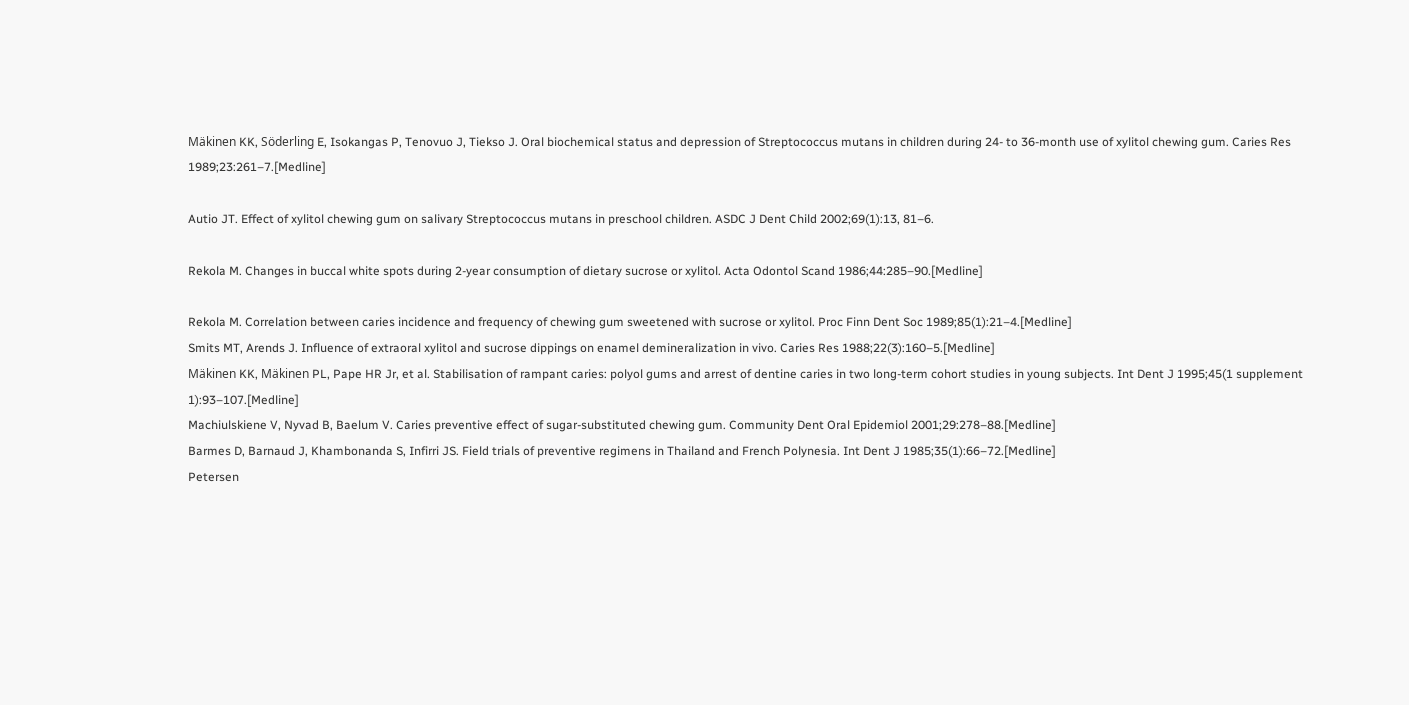Mäkinen KK, Söderling E, Isokangas P, Tenovuo J, Tiekso J. Oral biochemical status and depression of Streptococcus mutans in children during 24- to 36-month use of xylitol chewing gum. Caries Res 1989;23:261–7.[Medline]

Autio JT. Effect of xylitol chewing gum on salivary Streptococcus mutans in preschool children. ASDC J Dent Child 2002;69(1):13, 81–6.

Rekola M. Changes in buccal white spots during 2-year consumption of dietary sucrose or xylitol. Acta Odontol Scand 1986;44:285–90.[Medline]

Rekola M. Correlation between caries incidence and frequency of chewing gum sweetened with sucrose or xylitol. Proc Finn Dent Soc 1989;85(1):21–4.[Medline]
Smits MT, Arends J. Influence of extraoral xylitol and sucrose dippings on enamel demineralization in vivo. Caries Res 1988;22(3):160–5.[Medline]
Mäkinen KK, Mäkinen PL, Pape HR Jr, et al. Stabilisation of rampant caries: polyol gums and arrest of dentine caries in two long-term cohort studies in young subjects. Int Dent J 1995;45(1 supplement 1):93–107.[Medline]
Machiulskiene V, Nyvad B, Baelum V. Caries preventive effect of sugar-substituted chewing gum. Community Dent Oral Epidemiol 2001;29:278–88.[Medline]
Barmes D, Barnaud J, Khambonanda S, Infirri JS. Field trials of preventive regimens in Thailand and French Polynesia. Int Dent J 1985;35(1):66–72.[Medline]
Petersen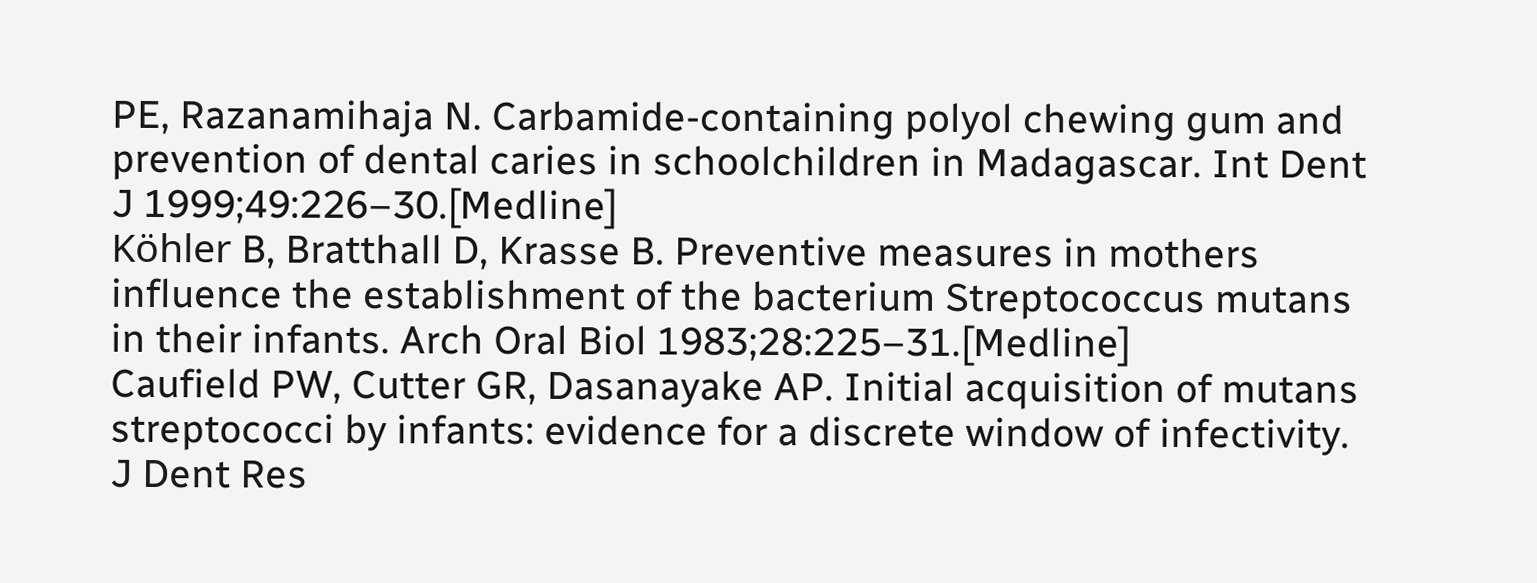PE, Razanamihaja N. Carbamide-containing polyol chewing gum and prevention of dental caries in schoolchildren in Madagascar. Int Dent J 1999;49:226–30.[Medline]
Köhler B, Bratthall D, Krasse B. Preventive measures in mothers influence the establishment of the bacterium Streptococcus mutans in their infants. Arch Oral Biol 1983;28:225–31.[Medline]
Caufield PW, Cutter GR, Dasanayake AP. Initial acquisition of mutans streptococci by infants: evidence for a discrete window of infectivity. J Dent Res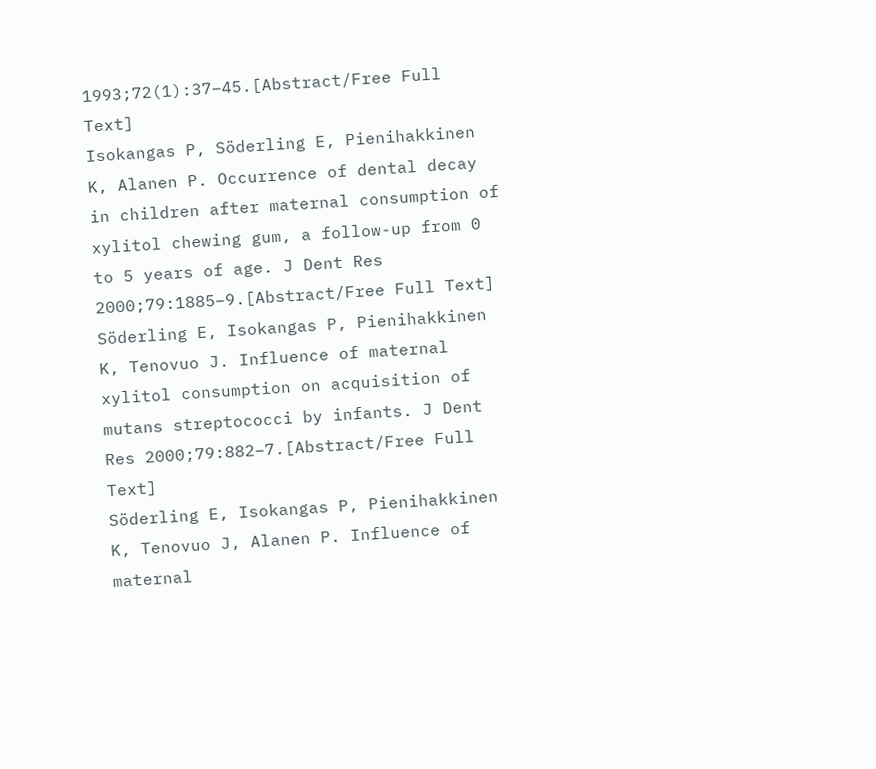1993;72(1):37–45.[Abstract/Free Full Text]
Isokangas P, Söderling E, Pienihakkinen K, Alanen P. Occurrence of dental decay in children after maternal consumption of xylitol chewing gum, a follow-up from 0 to 5 years of age. J Dent Res 2000;79:1885–9.[Abstract/Free Full Text]
Söderling E, Isokangas P, Pienihakkinen K, Tenovuo J. Influence of maternal xylitol consumption on acquisition of mutans streptococci by infants. J Dent Res 2000;79:882–7.[Abstract/Free Full Text]
Söderling E, Isokangas P, Pienihakkinen K, Tenovuo J, Alanen P. Influence of maternal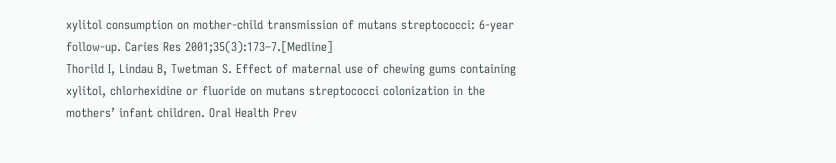xylitol consumption on mother-child transmission of mutans streptococci: 6-year follow-up. Caries Res 2001;35(3):173–7.[Medline]
Thorild I, Lindau B, Twetman S. Effect of maternal use of chewing gums containing xylitol, chlorhexidine or fluoride on mutans streptococci colonization in the mothers’ infant children. Oral Health Prev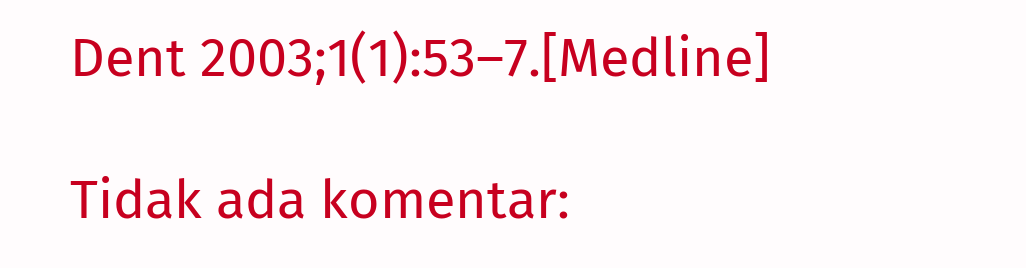Dent 2003;1(1):53–7.[Medline]

Tidak ada komentar: